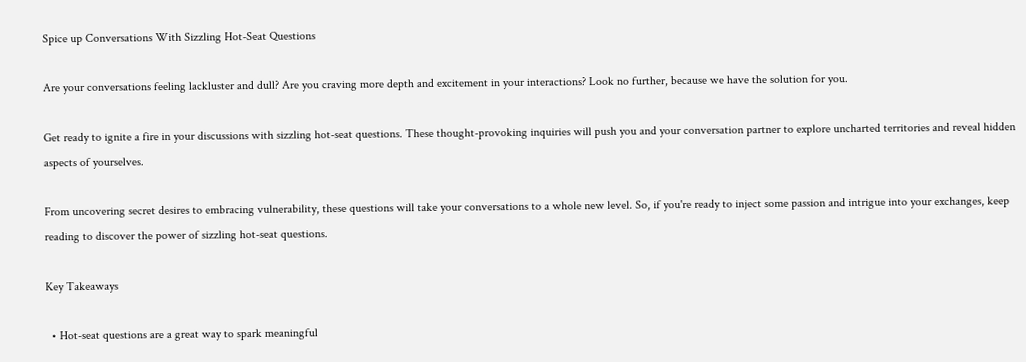Spice up Conversations With Sizzling Hot-Seat Questions

Are your conversations feeling lackluster and dull? Are you craving more depth and excitement in your interactions? Look no further, because we have the solution for you.

Get ready to ignite a fire in your discussions with sizzling hot-seat questions. These thought-provoking inquiries will push you and your conversation partner to explore uncharted territories and reveal hidden aspects of yourselves.

From uncovering secret desires to embracing vulnerability, these questions will take your conversations to a whole new level. So, if you're ready to inject some passion and intrigue into your exchanges, keep reading to discover the power of sizzling hot-seat questions.

Key Takeaways

  • Hot-seat questions are a great way to spark meaningful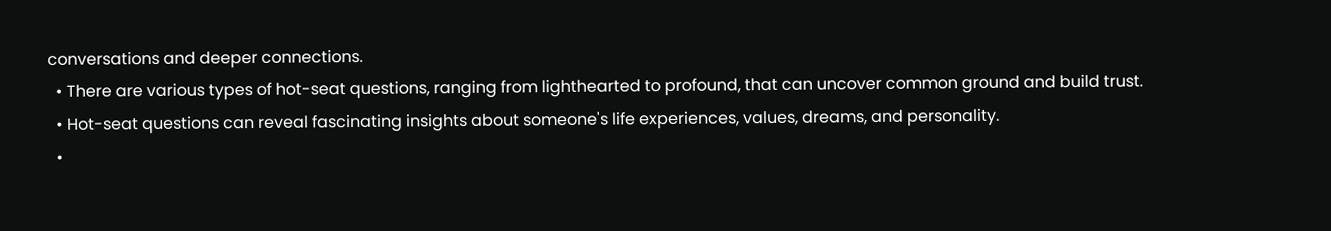conversations and deeper connections.
  • There are various types of hot-seat questions, ranging from lighthearted to profound, that can uncover common ground and build trust.
  • Hot-seat questions can reveal fascinating insights about someone's life experiences, values, dreams, and personality.
  •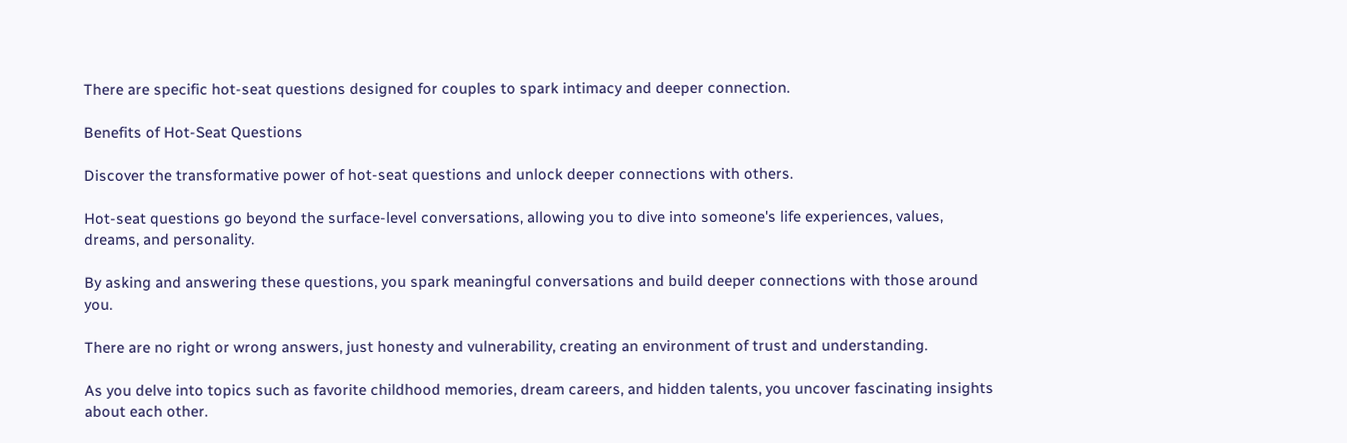There are specific hot-seat questions designed for couples to spark intimacy and deeper connection.

Benefits of Hot-Seat Questions

Discover the transformative power of hot-seat questions and unlock deeper connections with others.

Hot-seat questions go beyond the surface-level conversations, allowing you to dive into someone's life experiences, values, dreams, and personality.

By asking and answering these questions, you spark meaningful conversations and build deeper connections with those around you.

There are no right or wrong answers, just honesty and vulnerability, creating an environment of trust and understanding.

As you delve into topics such as favorite childhood memories, dream careers, and hidden talents, you uncover fascinating insights about each other.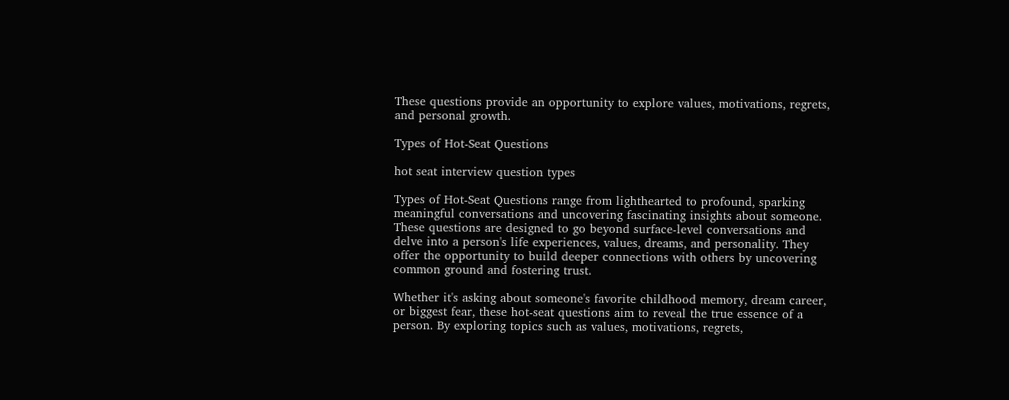These questions provide an opportunity to explore values, motivations, regrets, and personal growth.

Types of Hot-Seat Questions

hot seat interview question types

Types of Hot-Seat Questions range from lighthearted to profound, sparking meaningful conversations and uncovering fascinating insights about someone. These questions are designed to go beyond surface-level conversations and delve into a person's life experiences, values, dreams, and personality. They offer the opportunity to build deeper connections with others by uncovering common ground and fostering trust.

Whether it's asking about someone's favorite childhood memory, dream career, or biggest fear, these hot-seat questions aim to reveal the true essence of a person. By exploring topics such as values, motivations, regrets,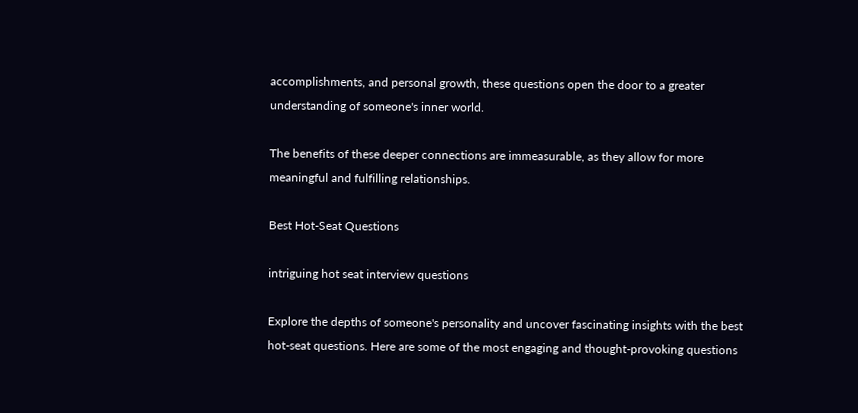accomplishments, and personal growth, these questions open the door to a greater understanding of someone's inner world.

The benefits of these deeper connections are immeasurable, as they allow for more meaningful and fulfilling relationships.

Best Hot-Seat Questions

intriguing hot seat interview questions

Explore the depths of someone's personality and uncover fascinating insights with the best hot-seat questions. Here are some of the most engaging and thought-provoking questions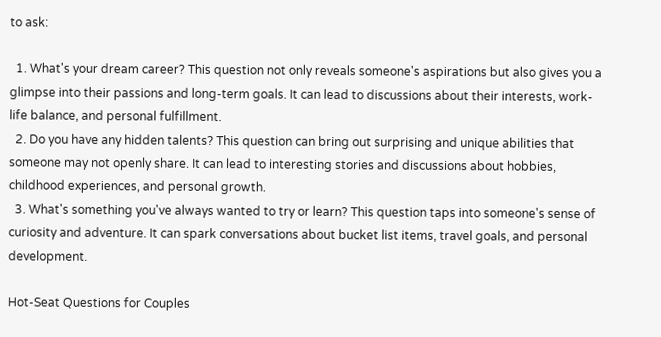to ask:

  1. What's your dream career? This question not only reveals someone's aspirations but also gives you a glimpse into their passions and long-term goals. It can lead to discussions about their interests, work-life balance, and personal fulfillment.
  2. Do you have any hidden talents? This question can bring out surprising and unique abilities that someone may not openly share. It can lead to interesting stories and discussions about hobbies, childhood experiences, and personal growth.
  3. What's something you've always wanted to try or learn? This question taps into someone's sense of curiosity and adventure. It can spark conversations about bucket list items, travel goals, and personal development.

Hot-Seat Questions for Couples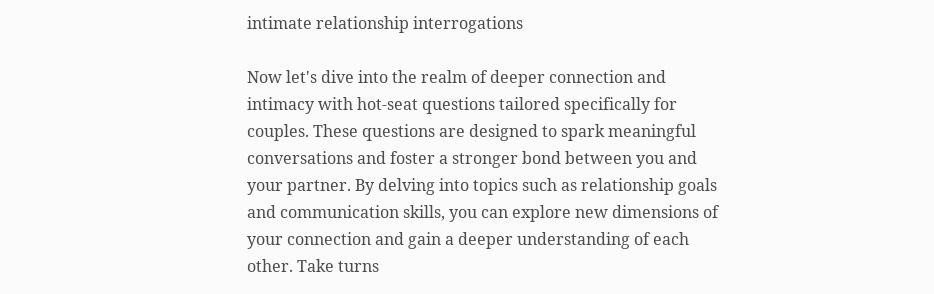intimate relationship interrogations

Now let's dive into the realm of deeper connection and intimacy with hot-seat questions tailored specifically for couples. These questions are designed to spark meaningful conversations and foster a stronger bond between you and your partner. By delving into topics such as relationship goals and communication skills, you can explore new dimensions of your connection and gain a deeper understanding of each other. Take turns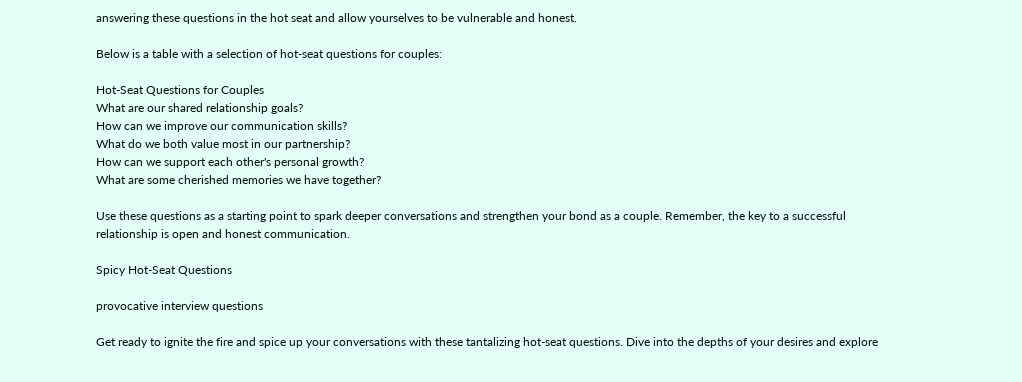answering these questions in the hot seat and allow yourselves to be vulnerable and honest.

Below is a table with a selection of hot-seat questions for couples:

Hot-Seat Questions for Couples
What are our shared relationship goals?
How can we improve our communication skills?
What do we both value most in our partnership?
How can we support each other's personal growth?
What are some cherished memories we have together?

Use these questions as a starting point to spark deeper conversations and strengthen your bond as a couple. Remember, the key to a successful relationship is open and honest communication.

Spicy Hot-Seat Questions

provocative interview questions

Get ready to ignite the fire and spice up your conversations with these tantalizing hot-seat questions. Dive into the depths of your desires and explore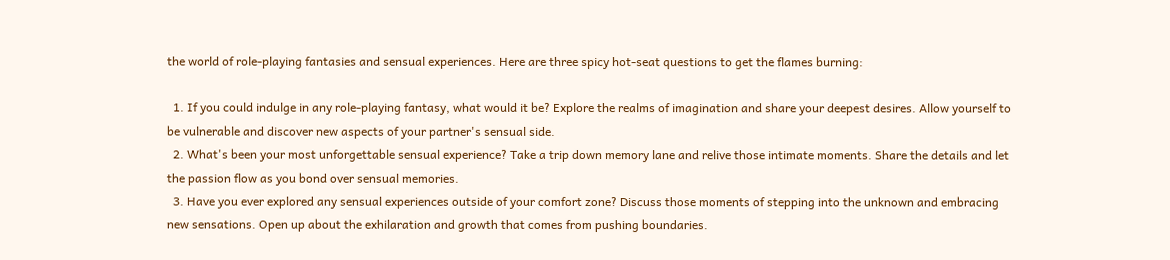the world of role-playing fantasies and sensual experiences. Here are three spicy hot-seat questions to get the flames burning:

  1. If you could indulge in any role-playing fantasy, what would it be? Explore the realms of imagination and share your deepest desires. Allow yourself to be vulnerable and discover new aspects of your partner's sensual side.
  2. What's been your most unforgettable sensual experience? Take a trip down memory lane and relive those intimate moments. Share the details and let the passion flow as you bond over sensual memories.
  3. Have you ever explored any sensual experiences outside of your comfort zone? Discuss those moments of stepping into the unknown and embracing new sensations. Open up about the exhilaration and growth that comes from pushing boundaries.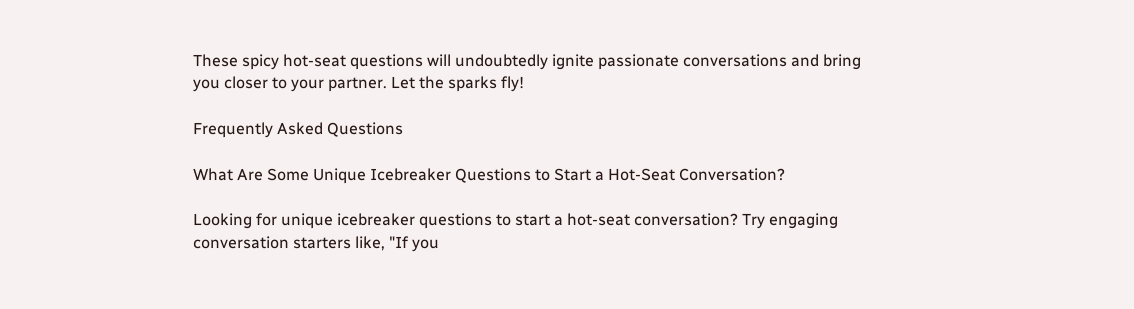These spicy hot-seat questions will undoubtedly ignite passionate conversations and bring you closer to your partner. Let the sparks fly!

Frequently Asked Questions

What Are Some Unique Icebreaker Questions to Start a Hot-Seat Conversation?

Looking for unique icebreaker questions to start a hot-seat conversation? Try engaging conversation starters like, "If you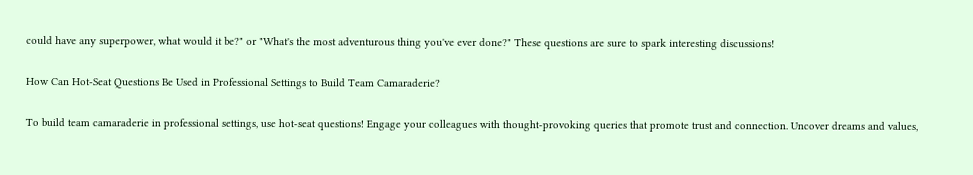could have any superpower, what would it be?" or "What's the most adventurous thing you've ever done?" These questions are sure to spark interesting discussions!

How Can Hot-Seat Questions Be Used in Professional Settings to Build Team Camaraderie?

To build team camaraderie in professional settings, use hot-seat questions! Engage your colleagues with thought-provoking queries that promote trust and connection. Uncover dreams and values,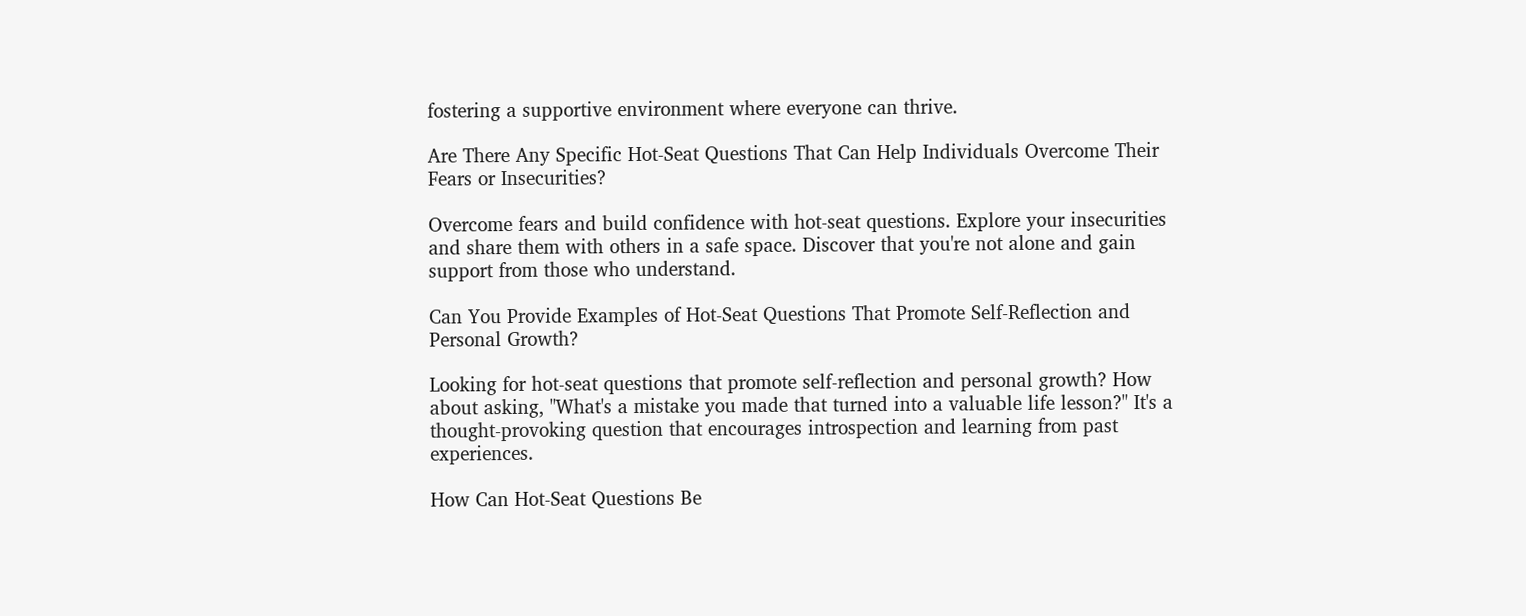fostering a supportive environment where everyone can thrive.

Are There Any Specific Hot-Seat Questions That Can Help Individuals Overcome Their Fears or Insecurities?

Overcome fears and build confidence with hot-seat questions. Explore your insecurities and share them with others in a safe space. Discover that you're not alone and gain support from those who understand.

Can You Provide Examples of Hot-Seat Questions That Promote Self-Reflection and Personal Growth?

Looking for hot-seat questions that promote self-reflection and personal growth? How about asking, "What's a mistake you made that turned into a valuable life lesson?" It's a thought-provoking question that encourages introspection and learning from past experiences.

How Can Hot-Seat Questions Be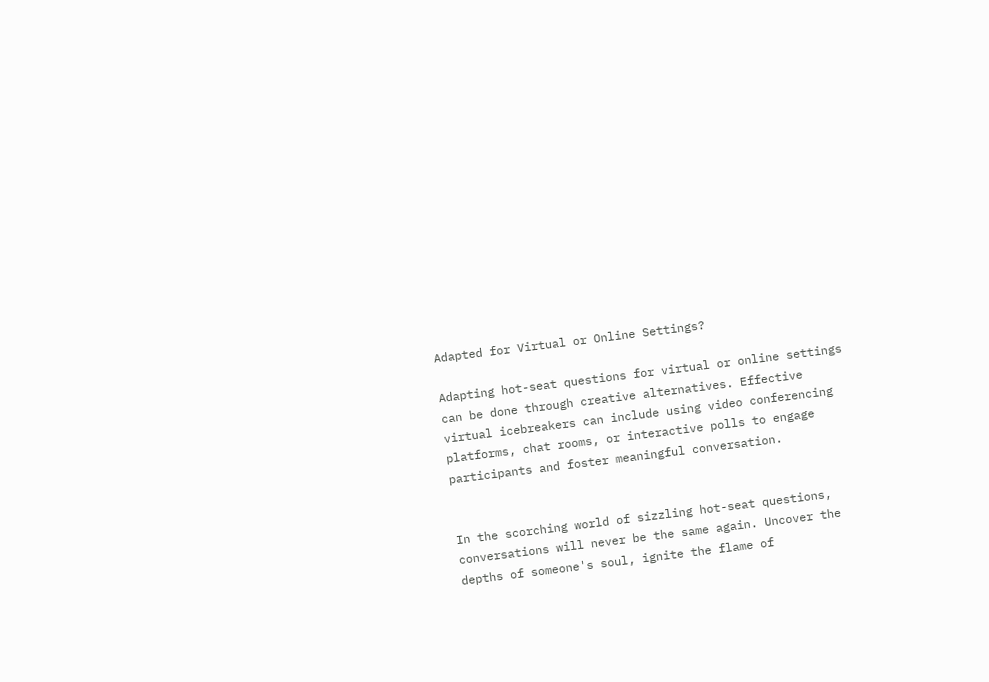Adapted for Virtual or Online Settings?

Adapting hot-seat questions for virtual or online settings can be done through creative alternatives. Effective virtual icebreakers can include using video conferencing platforms, chat rooms, or interactive polls to engage participants and foster meaningful conversation.


In the scorching world of sizzling hot-seat questions, conversations will never be the same again. Uncover the depths of someone's soul, ignite the flame of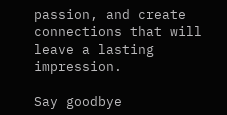passion, and create connections that will leave a lasting impression.

Say goodbye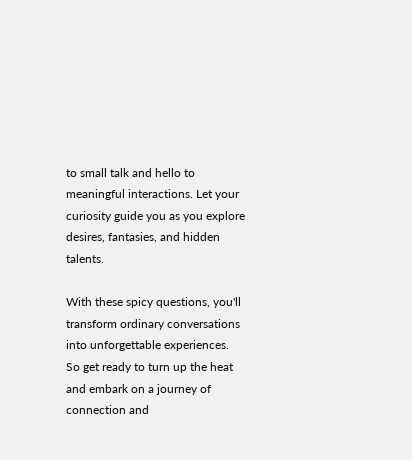to small talk and hello to meaningful interactions. Let your curiosity guide you as you explore desires, fantasies, and hidden talents.

With these spicy questions, you'll transform ordinary conversations into unforgettable experiences. So get ready to turn up the heat and embark on a journey of connection and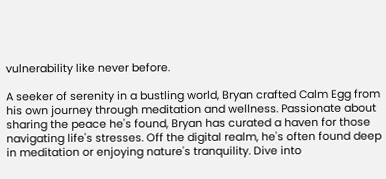vulnerability like never before.

A seeker of serenity in a bustling world, Bryan crafted Calm Egg from his own journey through meditation and wellness. Passionate about sharing the peace he's found, Bryan has curated a haven for those navigating life's stresses. Off the digital realm, he's often found deep in meditation or enjoying nature's tranquility. Dive into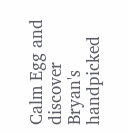Calm Egg and discover Bryan's handpicked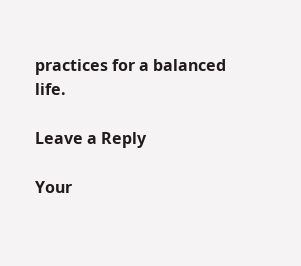practices for a balanced life.

Leave a Reply

Your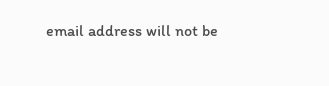email address will not be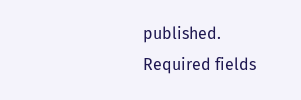published. Required fields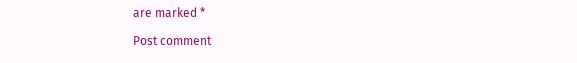are marked *

Post comment